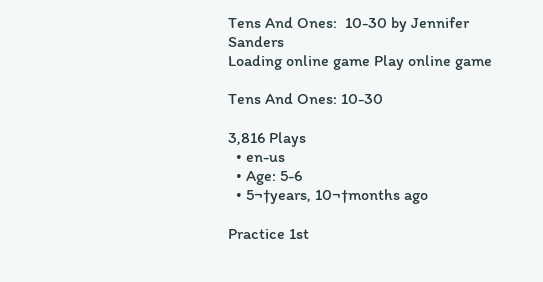Tens And Ones:  10-30 by Jennifer Sanders
Loading online game Play online game

Tens And Ones: 10-30

3,816 Plays
  • en-us
  • Age: 5-6
  • 5¬†years, 10¬†months ago

Practice 1st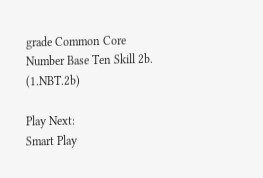grade Common Core Number Base Ten Skill 2b. (1.NBT.2b)

Play Next:
Smart Play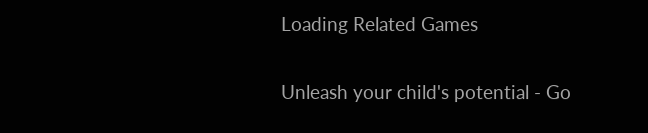Loading Related Games

Unleash your child's potential - Go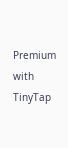Premium with TinyTap